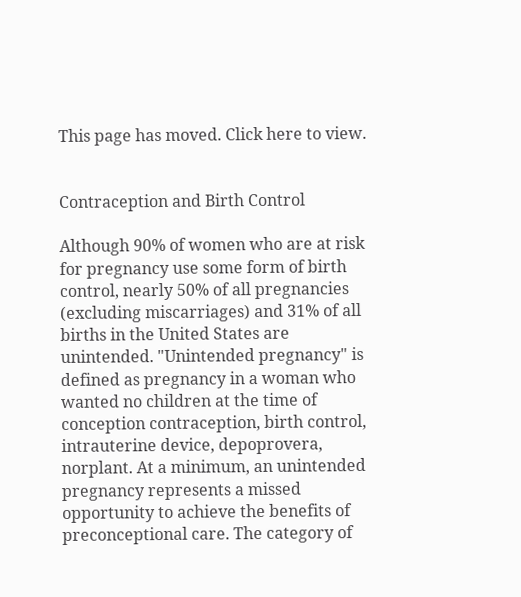This page has moved. Click here to view.


Contraception and Birth Control

Although 90% of women who are at risk for pregnancy use some form of birth control, nearly 50% of all pregnancies (excluding miscarriages) and 31% of all births in the United States are unintended. "Unintended pregnancy" is defined as pregnancy in a woman who wanted no children at the time of conception contraception, birth control, intrauterine device, depoprovera, norplant. At a minimum, an unintended pregnancy represents a missed opportunity to achieve the benefits of preconceptional care. The category of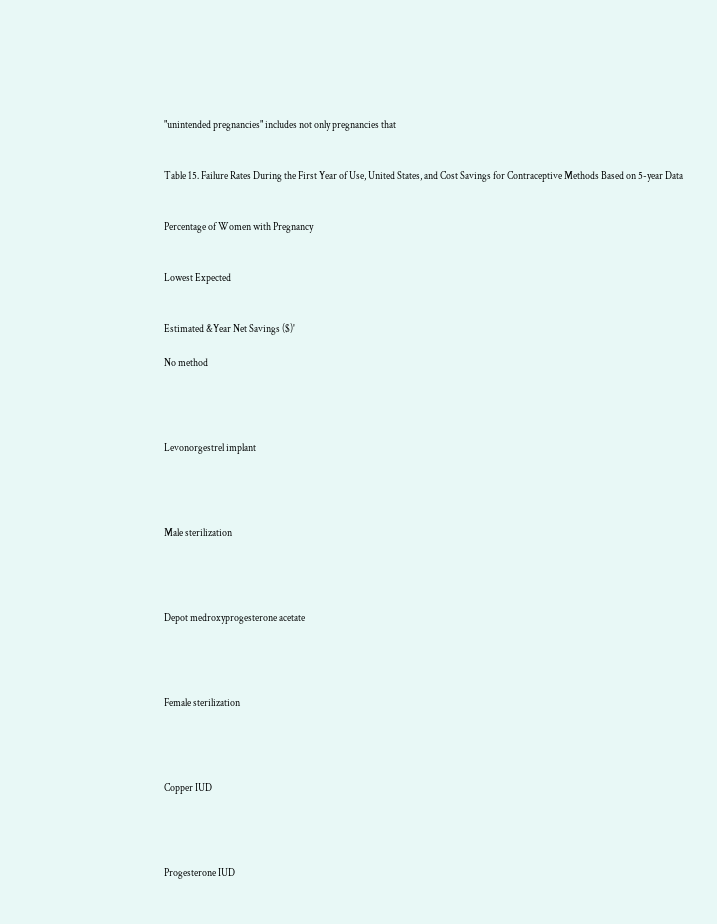"unintended pregnancies" includes not only pregnancies that


Table 15. Failure Rates During the First Year of Use, United States, and Cost Savings for Contraceptive Methods Based on 5-year Data


Percentage of Women with Pregnancy


Lowest Expected


Estimated &Year Net Savings ($)'

No method




Levonorgestrel implant




Male sterilization




Depot medroxyprogesterone acetate




Female sterilization




Copper IUD




Progesterone IUD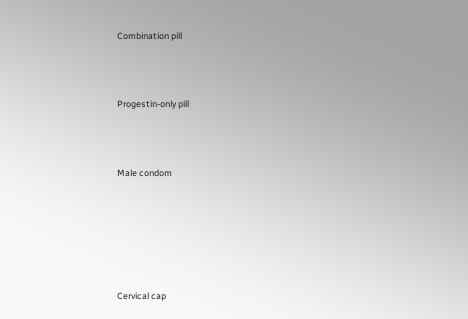Combination pill




Progestin-only pill




Male condom








Cervical cap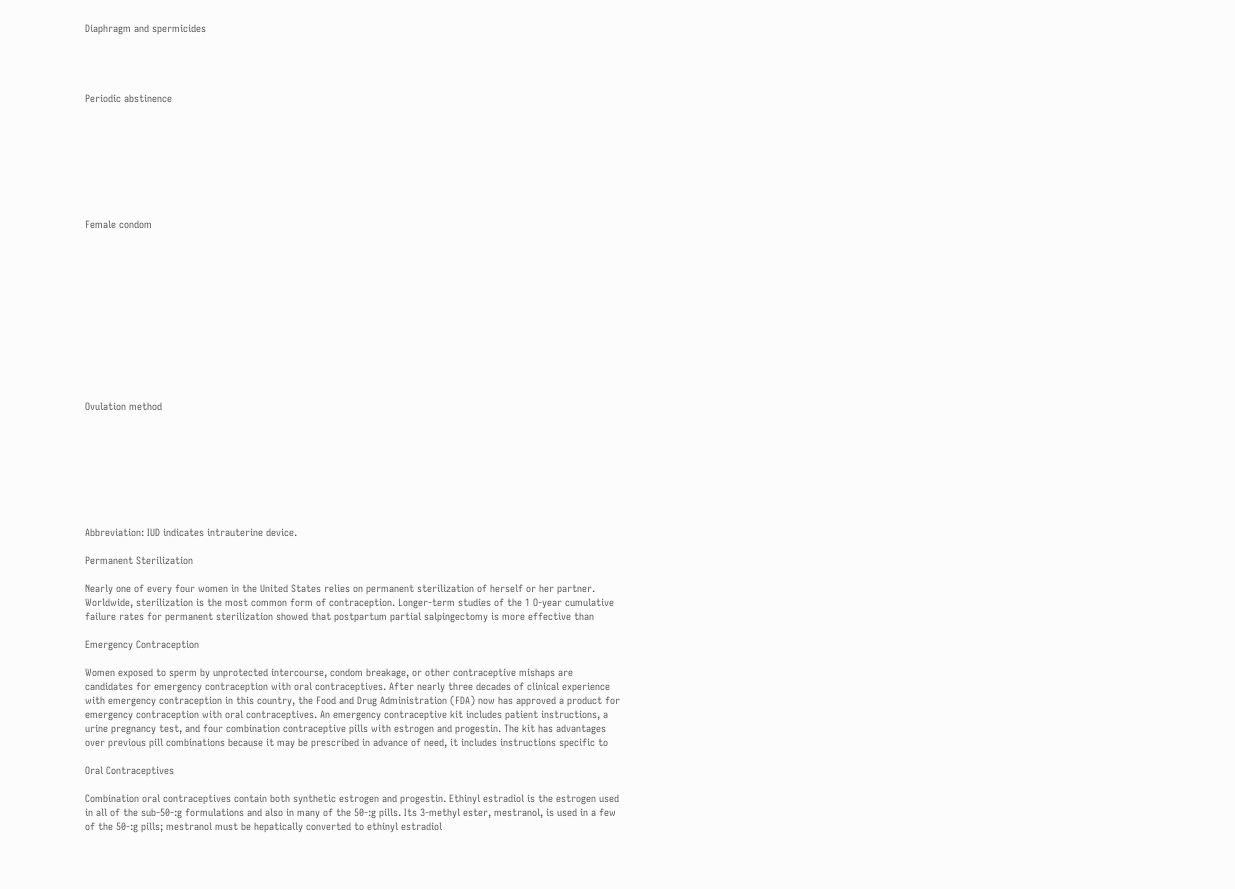Diaphragm and spermicides




Periodic abstinence








Female condom












Ovulation method








Abbreviation: IUD indicates intrauterine device.

Permanent Sterilization

Nearly one of every four women in the United States relies on permanent sterilization of herself or her partner. Worldwide, sterilization is the most common form of contraception. Longer-term studies of the 1 O-year cumulative failure rates for permanent sterilization showed that postpartum partial salpingectomy is more effective than

Emergency Contraception

Women exposed to sperm by unprotected intercourse, condom breakage, or other contraceptive mishaps are candidates for emergency contraception with oral contraceptives. After nearly three decades of clinical experience with emergency contraception in this country, the Food and Drug Administration (FDA) now has approved a product for emergency contraception with oral contraceptives. An emergency contraceptive kit includes patient instructions, a urine pregnancy test, and four combination contraceptive pills with estrogen and progestin. The kit has advantages over previous pill combinations because it may be prescribed in advance of need, it includes instructions specific to

Oral Contraceptives

Combination oral contraceptives contain both synthetic estrogen and progestin. Ethinyl estradiol is the estrogen used in all of the sub-50-:g formulations and also in many of the 50-:g pills. Its 3-methyl ester, mestranol, is used in a few of the 50-:g pills; mestranol must be hepatically converted to ethinyl estradiol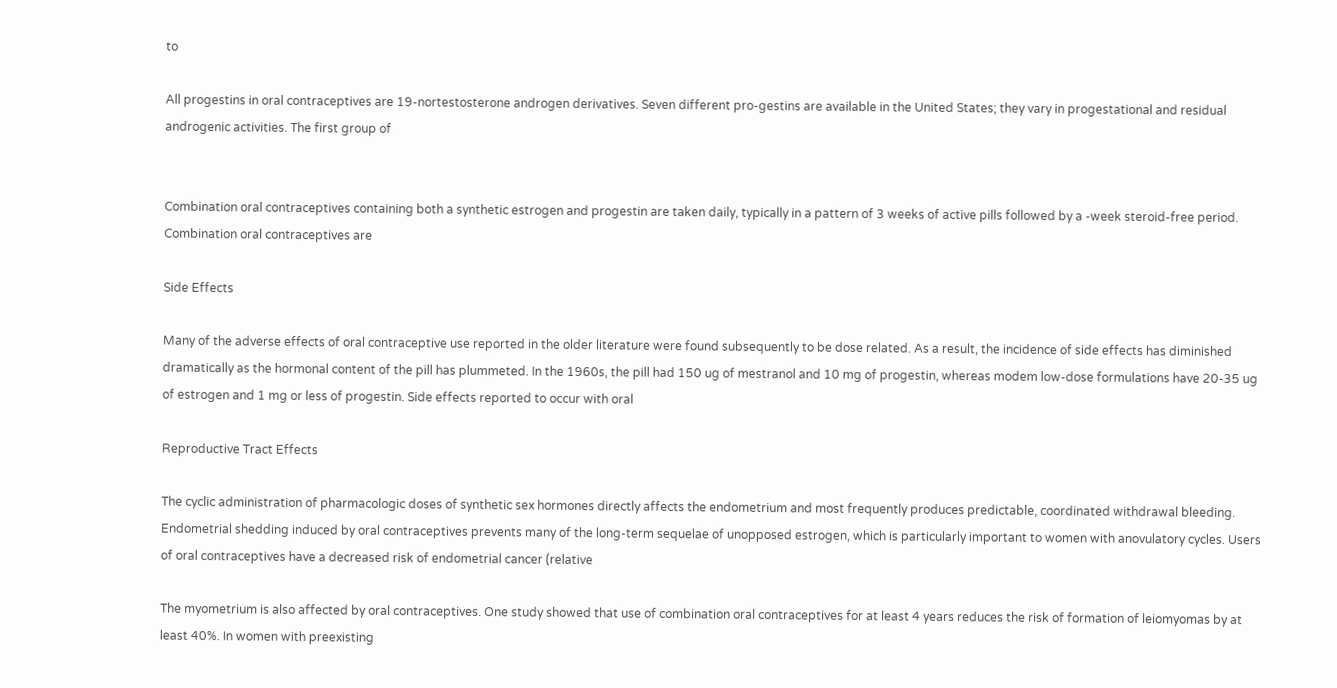to

All progestins in oral contraceptives are 19-nortestosterone androgen derivatives. Seven different pro-gestins are available in the United States; they vary in progestational and residual androgenic activities. The first group of


Combination oral contraceptives containing both a synthetic estrogen and progestin are taken daily, typically in a pattern of 3 weeks of active pills followed by a -week steroid-free period. Combination oral contraceptives are

Side Effects

Many of the adverse effects of oral contraceptive use reported in the older literature were found subsequently to be dose related. As a result, the incidence of side effects has diminished dramatically as the hormonal content of the pill has plummeted. In the 1960s, the pill had 150 ug of mestranol and 10 mg of progestin, whereas modem low-dose formulations have 20-35 ug of estrogen and 1 mg or less of progestin. Side effects reported to occur with oral

Reproductive Tract Effects

The cyclic administration of pharmacologic doses of synthetic sex hormones directly affects the endometrium and most frequently produces predictable, coordinated withdrawal bleeding. Endometrial shedding induced by oral contraceptives prevents many of the long-term sequelae of unopposed estrogen, which is particularly important to women with anovulatory cycles. Users of oral contraceptives have a decreased risk of endometrial cancer (relative

The myometrium is also affected by oral contraceptives. One study showed that use of combination oral contraceptives for at least 4 years reduces the risk of formation of leiomyomas by at least 40%. In women with preexisting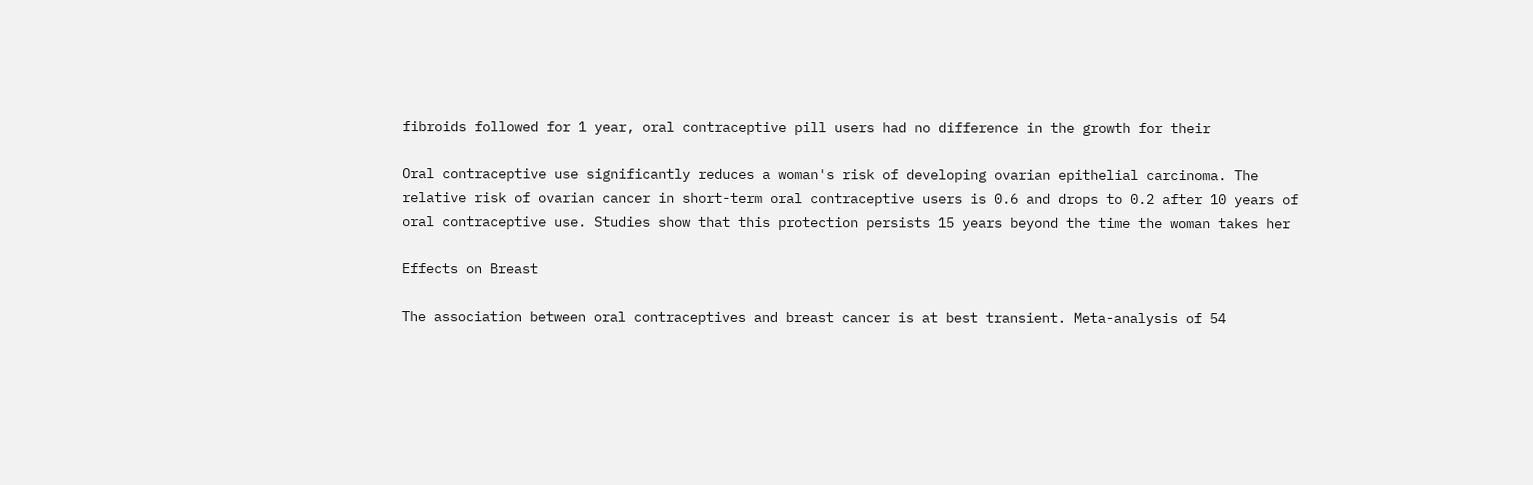fibroids followed for 1 year, oral contraceptive pill users had no difference in the growth for their

Oral contraceptive use significantly reduces a woman's risk of developing ovarian epithelial carcinoma. The relative risk of ovarian cancer in short-term oral contraceptive users is 0.6 and drops to 0.2 after 10 years of oral contraceptive use. Studies show that this protection persists 15 years beyond the time the woman takes her

Effects on Breast

The association between oral contraceptives and breast cancer is at best transient. Meta-analysis of 54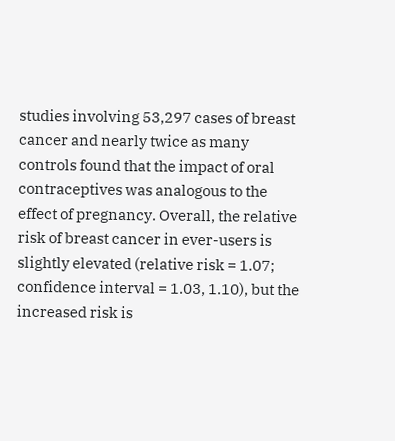studies involving 53,297 cases of breast cancer and nearly twice as many controls found that the impact of oral contraceptives was analogous to the effect of pregnancy. Overall, the relative risk of breast cancer in ever-users is slightly elevated (relative risk = 1.07; confidence interval = 1.03, 1.10), but the increased risk is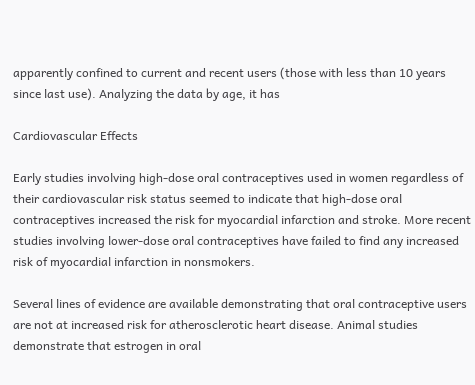apparently confined to current and recent users (those with less than 10 years since last use). Analyzing the data by age, it has

Cardiovascular Effects

Early studies involving high-dose oral contraceptives used in women regardless of their cardiovascular risk status seemed to indicate that high-dose oral contraceptives increased the risk for myocardial infarction and stroke. More recent studies involving lower-dose oral contraceptives have failed to find any increased risk of myocardial infarction in nonsmokers.

Several lines of evidence are available demonstrating that oral contraceptive users are not at increased risk for atherosclerotic heart disease. Animal studies demonstrate that estrogen in oral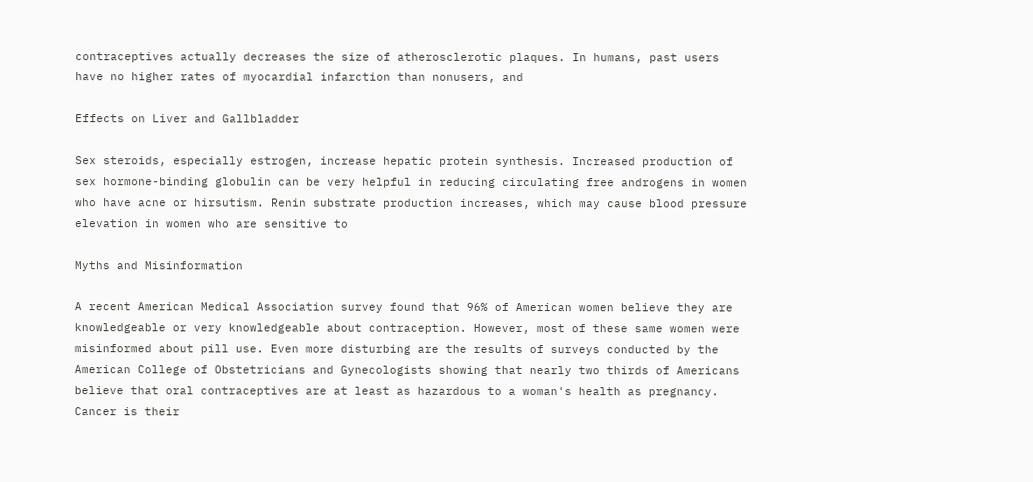contraceptives actually decreases the size of atherosclerotic plaques. In humans, past users have no higher rates of myocardial infarction than nonusers, and

Effects on Liver and Gallbladder

Sex steroids, especially estrogen, increase hepatic protein synthesis. Increased production of sex hormone-binding globulin can be very helpful in reducing circulating free androgens in women who have acne or hirsutism. Renin substrate production increases, which may cause blood pressure elevation in women who are sensitive to

Myths and Misinformation

A recent American Medical Association survey found that 96% of American women believe they are knowledgeable or very knowledgeable about contraception. However, most of these same women were misinformed about pill use. Even more disturbing are the results of surveys conducted by the American College of Obstetricians and Gynecologists showing that nearly two thirds of Americans believe that oral contraceptives are at least as hazardous to a woman's health as pregnancy. Cancer is their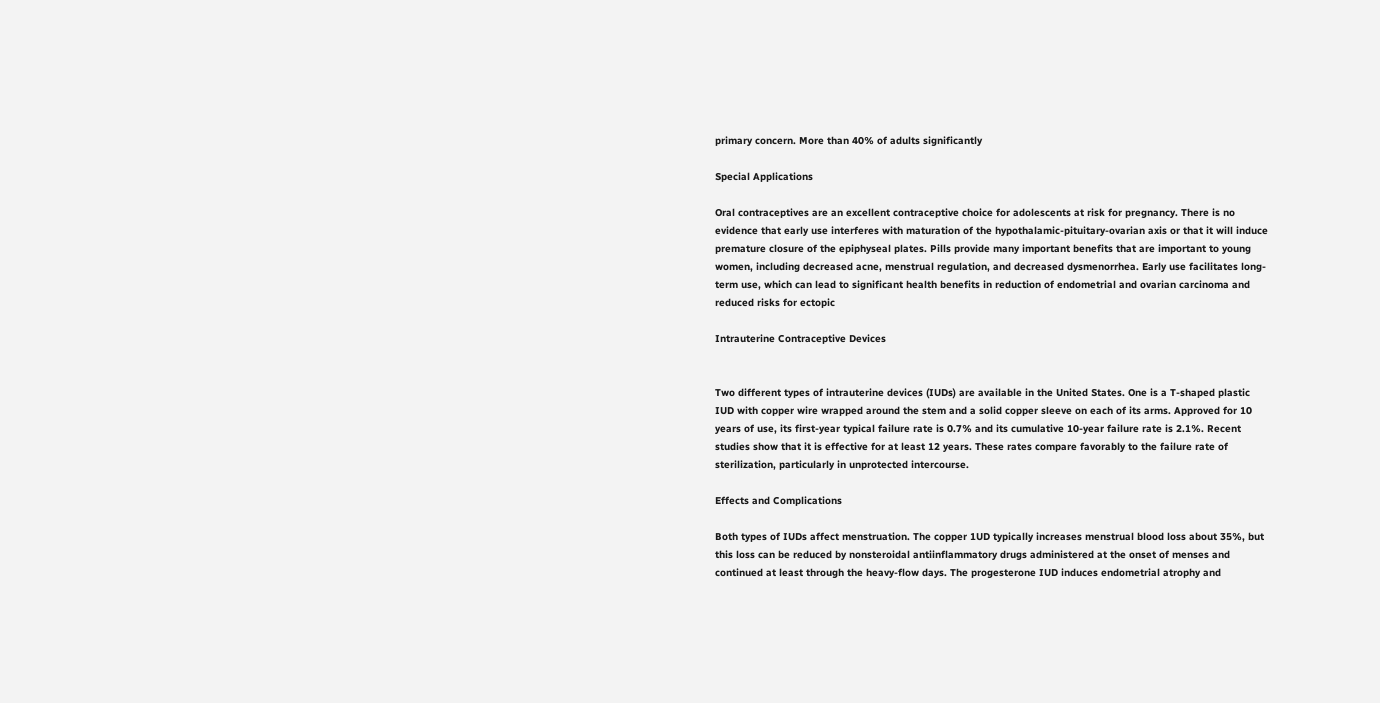primary concern. More than 40% of adults significantly

Special Applications

Oral contraceptives are an excellent contraceptive choice for adolescents at risk for pregnancy. There is no evidence that early use interferes with maturation of the hypothalamic-pituitary-ovarian axis or that it will induce premature closure of the epiphyseal plates. Pills provide many important benefits that are important to young women, including decreased acne, menstrual regulation, and decreased dysmenorrhea. Early use facilitates long-term use, which can lead to significant health benefits in reduction of endometrial and ovarian carcinoma and reduced risks for ectopic

Intrauterine Contraceptive Devices


Two different types of intrauterine devices (IUDs) are available in the United States. One is a T-shaped plastic IUD with copper wire wrapped around the stem and a solid copper sleeve on each of its arms. Approved for 10 years of use, its first-year typical failure rate is 0.7% and its cumulative 10-year failure rate is 2.1%. Recent studies show that it is effective for at least 12 years. These rates compare favorably to the failure rate of sterilization, particularly in unprotected intercourse.

Effects and Complications

Both types of IUDs affect menstruation. The copper 1UD typically increases menstrual blood loss about 35%, but this loss can be reduced by nonsteroidal antiinflammatory drugs administered at the onset of menses and continued at least through the heavy-flow days. The progesterone IUD induces endometrial atrophy and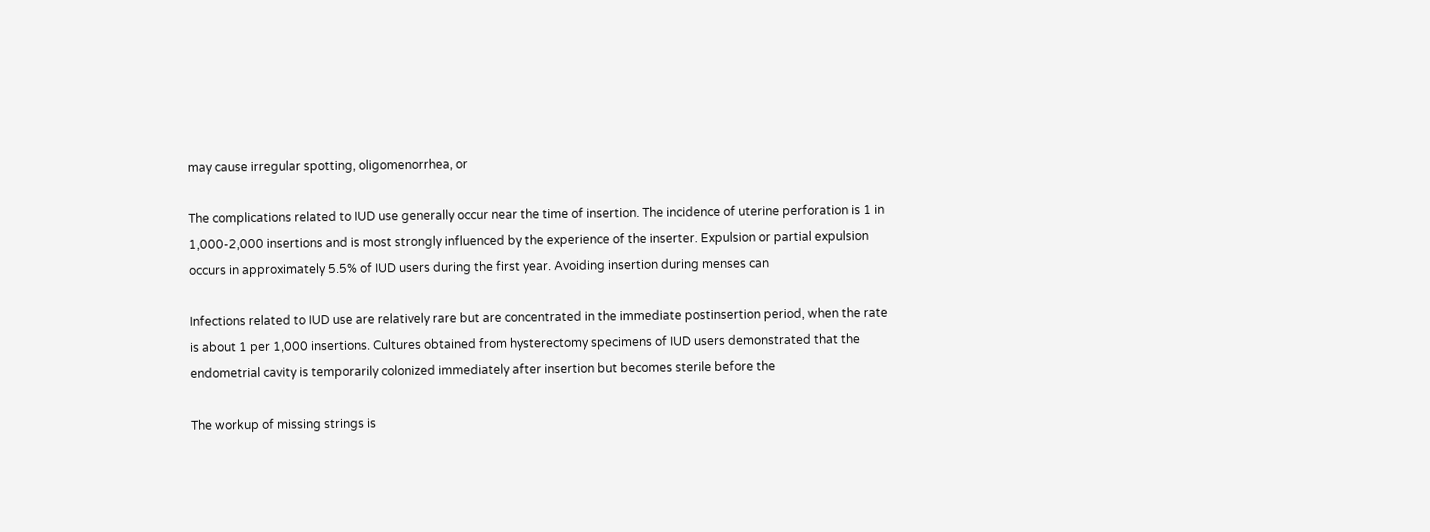may cause irregular spotting, oligomenorrhea, or

The complications related to IUD use generally occur near the time of insertion. The incidence of uterine perforation is 1 in 1,000-2,000 insertions and is most strongly influenced by the experience of the inserter. Expulsion or partial expulsion occurs in approximately 5.5% of IUD users during the first year. Avoiding insertion during menses can

Infections related to IUD use are relatively rare but are concentrated in the immediate postinsertion period, when the rate is about 1 per 1,000 insertions. Cultures obtained from hysterectomy specimens of IUD users demonstrated that the endometrial cavity is temporarily colonized immediately after insertion but becomes sterile before the

The workup of missing strings is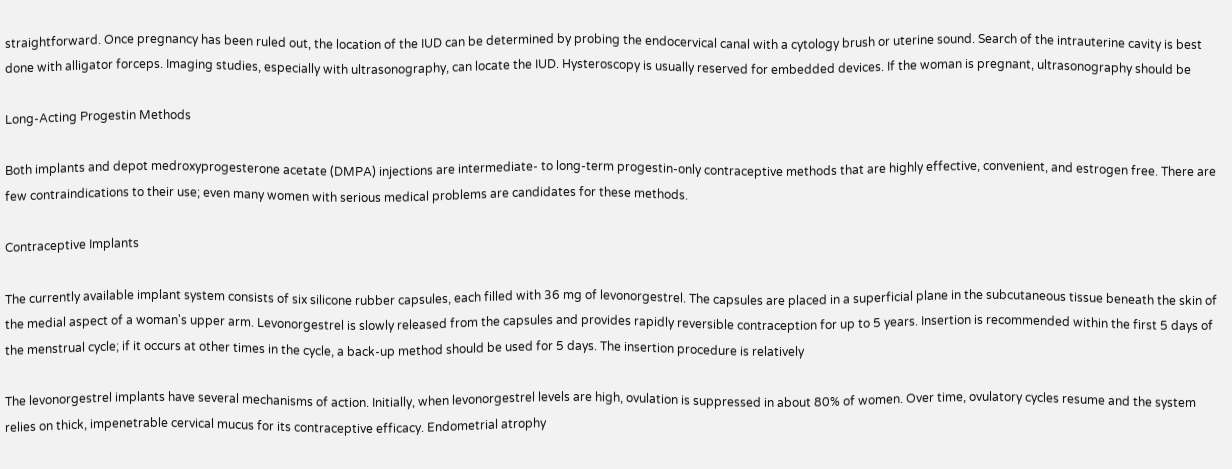straightforward. Once pregnancy has been ruled out, the location of the IUD can be determined by probing the endocervical canal with a cytology brush or uterine sound. Search of the intrauterine cavity is best done with alligator forceps. Imaging studies, especially with ultrasonography, can locate the IUD. Hysteroscopy is usually reserved for embedded devices. If the woman is pregnant, ultrasonography should be

Long-Acting Progestin Methods

Both implants and depot medroxyprogesterone acetate (DMPA) injections are intermediate- to long-term progestin-only contraceptive methods that are highly effective, convenient, and estrogen free. There are few contraindications to their use; even many women with serious medical problems are candidates for these methods.

Contraceptive Implants

The currently available implant system consists of six silicone rubber capsules, each filled with 36 mg of levonorgestrel. The capsules are placed in a superficial plane in the subcutaneous tissue beneath the skin of the medial aspect of a woman's upper arm. Levonorgestrel is slowly released from the capsules and provides rapidly reversible contraception for up to 5 years. Insertion is recommended within the first 5 days of the menstrual cycle; if it occurs at other times in the cycle, a back-up method should be used for 5 days. The insertion procedure is relatively

The levonorgestrel implants have several mechanisms of action. Initially, when levonorgestrel levels are high, ovulation is suppressed in about 80% of women. Over time, ovulatory cycles resume and the system relies on thick, impenetrable cervical mucus for its contraceptive efficacy. Endometrial atrophy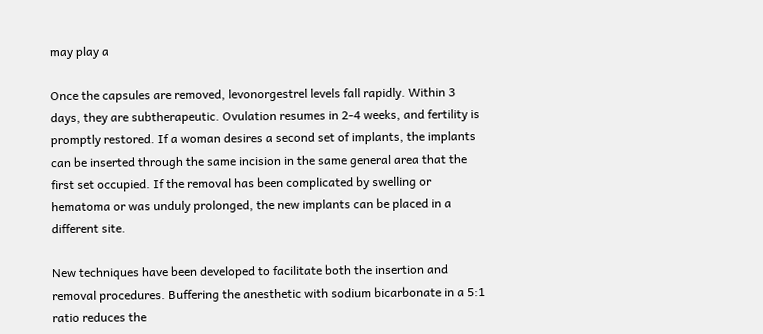may play a

Once the capsules are removed, levonorgestrel levels fall rapidly. Within 3 days, they are subtherapeutic. Ovulation resumes in 2-4 weeks, and fertility is promptly restored. If a woman desires a second set of implants, the implants can be inserted through the same incision in the same general area that the first set occupied. If the removal has been complicated by swelling or hematoma or was unduly prolonged, the new implants can be placed in a different site.

New techniques have been developed to facilitate both the insertion and removal procedures. Buffering the anesthetic with sodium bicarbonate in a 5:1 ratio reduces the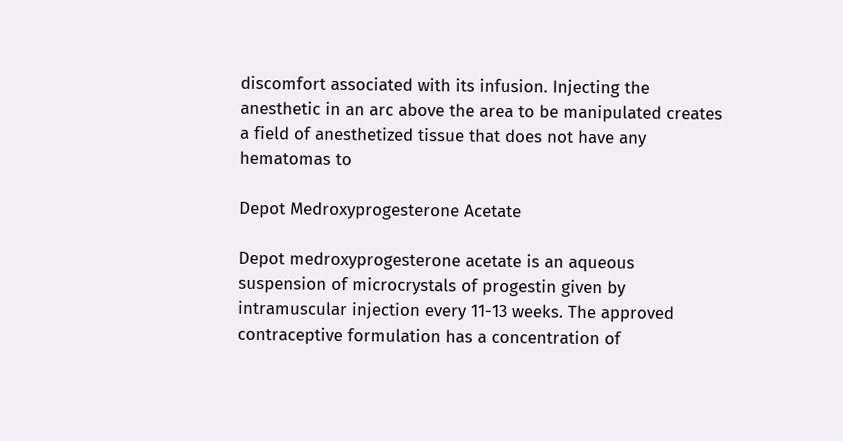discomfort associated with its infusion. Injecting the anesthetic in an arc above the area to be manipulated creates a field of anesthetized tissue that does not have any hematomas to

Depot Medroxyprogesterone Acetate

Depot medroxyprogesterone acetate is an aqueous suspension of microcrystals of progestin given by intramuscular injection every 11-13 weeks. The approved contraceptive formulation has a concentration of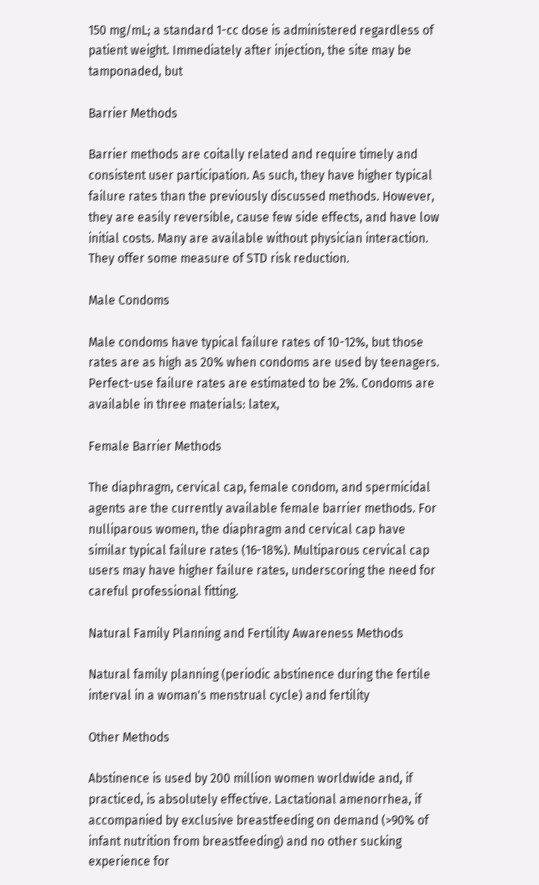150 mg/mL; a standard 1-cc dose is administered regardless of patient weight. Immediately after injection, the site may be tamponaded, but

Barrier Methods

Barrier methods are coitally related and require timely and consistent user participation. As such, they have higher typical failure rates than the previously discussed methods. However, they are easily reversible, cause few side effects, and have low initial costs. Many are available without physician interaction. They offer some measure of STD risk reduction.

Male Condoms

Male condoms have typical failure rates of 10-12%, but those rates are as high as 20% when condoms are used by teenagers. Perfect-use failure rates are estimated to be 2%. Condoms are available in three materials: latex,

Female Barrier Methods

The diaphragm, cervical cap, female condom, and spermicidal agents are the currently available female barrier methods. For nulliparous women, the diaphragm and cervical cap have similar typical failure rates (16-18%). Multiparous cervical cap users may have higher failure rates, underscoring the need for careful professional fitting.

Natural Family Planning and Fertility Awareness Methods

Natural family planning (periodic abstinence during the fertile interval in a woman's menstrual cycle) and fertility

Other Methods

Abstinence is used by 200 million women worldwide and, if practiced, is absolutely effective. Lactational amenorrhea, if accompanied by exclusive breastfeeding on demand (>90% of infant nutrition from breastfeeding) and no other sucking experience for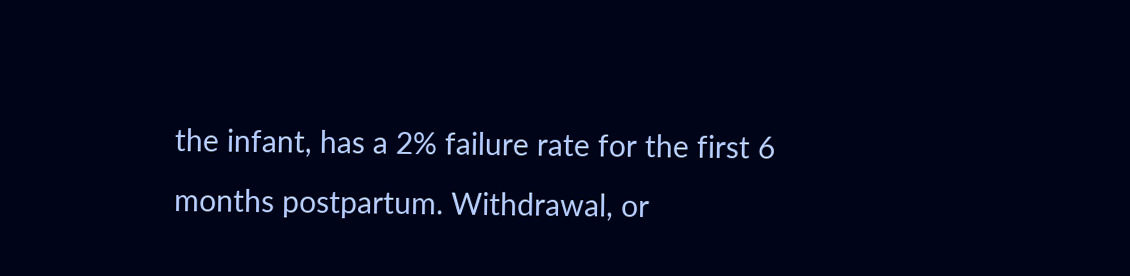the infant, has a 2% failure rate for the first 6 months postpartum. Withdrawal, or